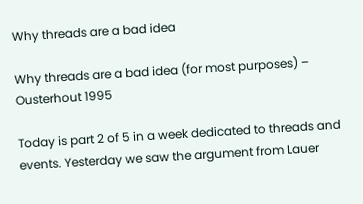Why threads are a bad idea

Why threads are a bad idea (for most purposes) – Ousterhout 1995

Today is part 2 of 5 in a week dedicated to threads and events. Yesterday we saw the argument from Lauer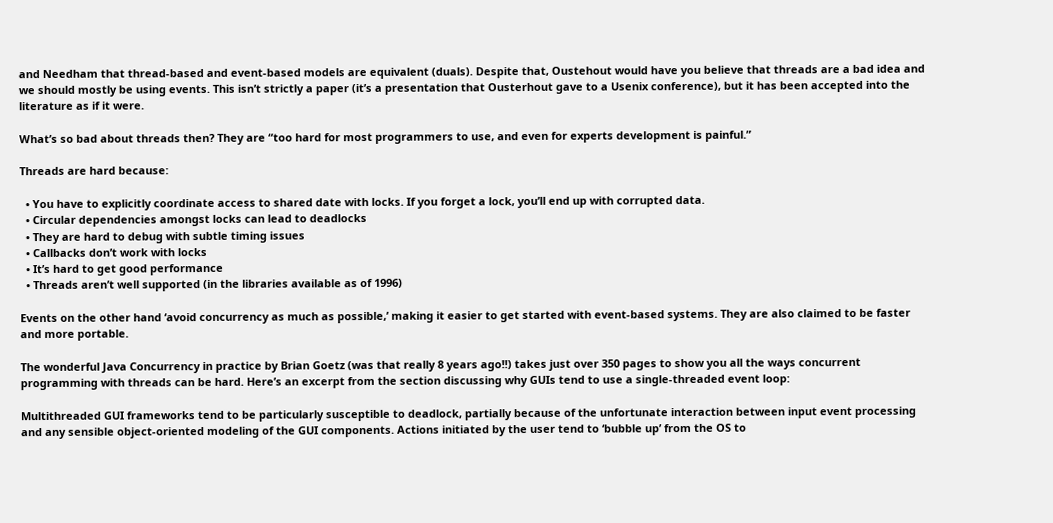and Needham that thread-based and event-based models are equivalent (duals). Despite that, Oustehout would have you believe that threads are a bad idea and we should mostly be using events. This isn’t strictly a paper (it’s a presentation that Ousterhout gave to a Usenix conference), but it has been accepted into the literature as if it were.

What’s so bad about threads then? They are “too hard for most programmers to use, and even for experts development is painful.”

Threads are hard because:

  • You have to explicitly coordinate access to shared date with locks. If you forget a lock, you’ll end up with corrupted data.
  • Circular dependencies amongst locks can lead to deadlocks
  • They are hard to debug with subtle timing issues
  • Callbacks don’t work with locks
  • It’s hard to get good performance
  • Threads aren’t well supported (in the libraries available as of 1996)

Events on the other hand ‘avoid concurrency as much as possible,’ making it easier to get started with event-based systems. They are also claimed to be faster and more portable.

The wonderful Java Concurrency in practice by Brian Goetz (was that really 8 years ago!!) takes just over 350 pages to show you all the ways concurrent programming with threads can be hard. Here’s an excerpt from the section discussing why GUIs tend to use a single-threaded event loop:

Multithreaded GUI frameworks tend to be particularly susceptible to deadlock, partially because of the unfortunate interaction between input event processing and any sensible object-oriented modeling of the GUI components. Actions initiated by the user tend to ‘bubble up’ from the OS to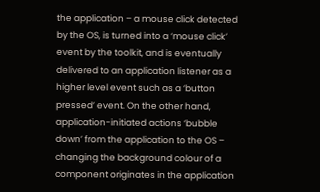the application – a mouse click detected by the OS, is turned into a ‘mouse click’ event by the toolkit, and is eventually delivered to an application listener as a higher level event such as a ‘button pressed’ event. On the other hand, application-initiated actions ‘bubble down’ from the application to the OS – changing the background colour of a component originates in the application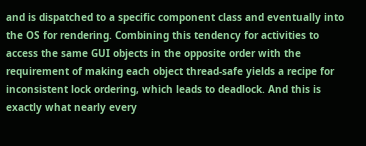and is dispatched to a specific component class and eventually into the OS for rendering. Combining this tendency for activities to access the same GUI objects in the opposite order with the requirement of making each object thread-safe yields a recipe for inconsistent lock ordering, which leads to deadlock. And this is exactly what nearly every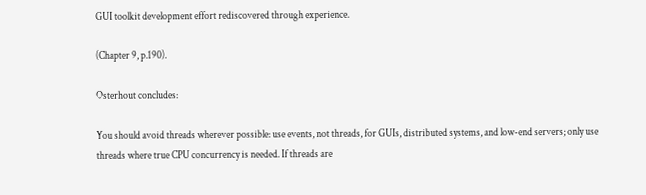GUI toolkit development effort rediscovered through experience.

(Chapter 9, p.190).

Osterhout concludes:

You should avoid threads wherever possible: use events, not threads, for GUIs, distributed systems, and low-end servers; only use threads where true CPU concurrency is needed. If threads are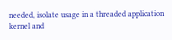needed, isolate usage in a threaded application kernel and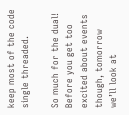keep most of the code single threaded.

So much for the dual! Before you get too excited about events though, tomorrow we’ll look at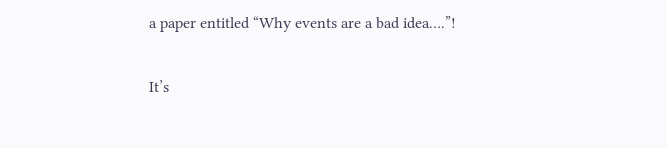a paper entitled “Why events are a bad idea….”!

It’s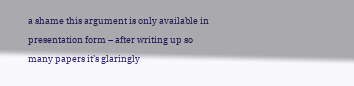a shame this argument is only available in presentation form – after writing up so many papers it’s glaringly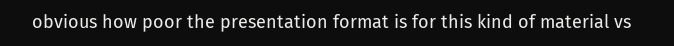obvious how poor the presentation format is for this kind of material vs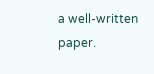a well-written paper.